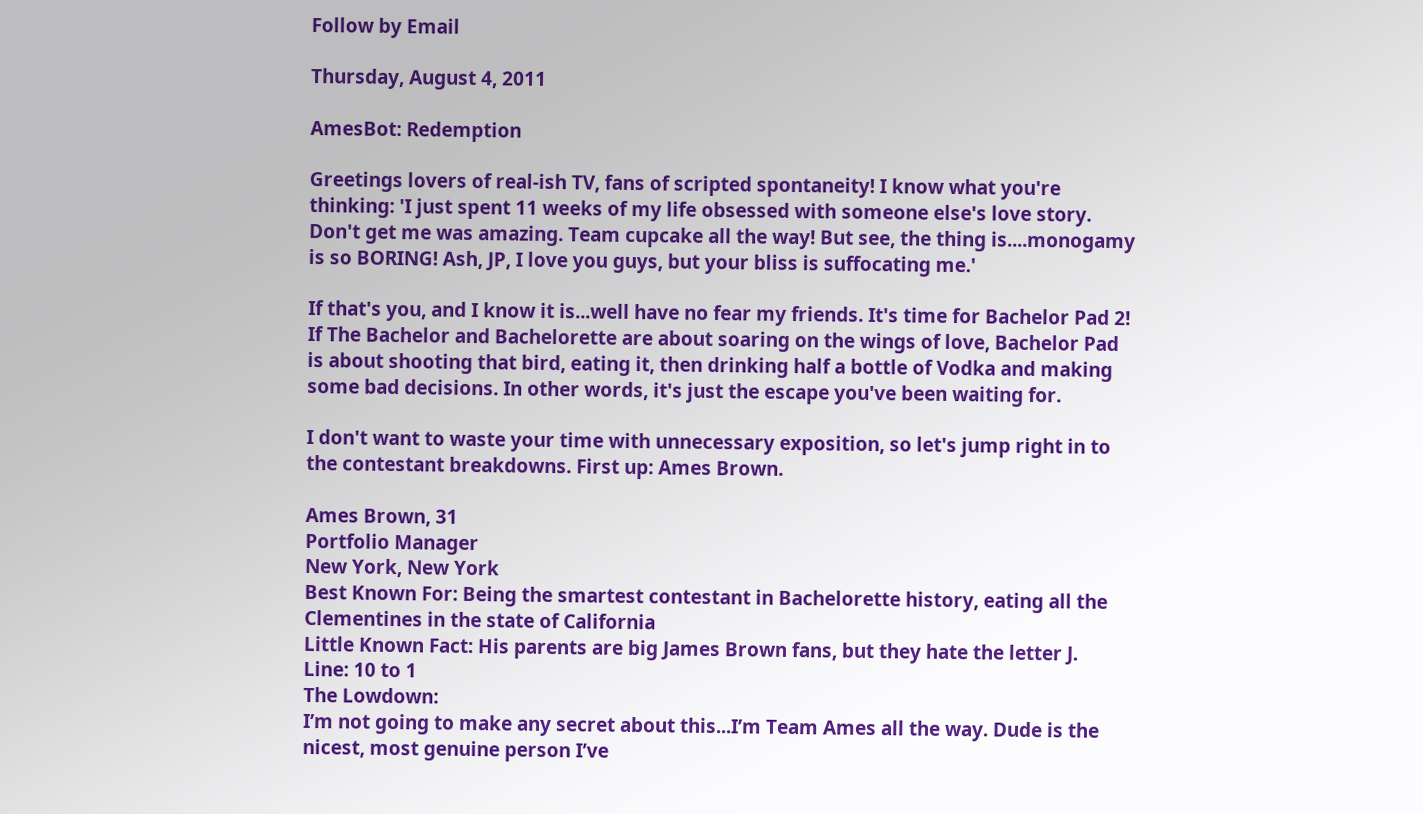Follow by Email

Thursday, August 4, 2011

AmesBot: Redemption

Greetings lovers of real-ish TV, fans of scripted spontaneity! I know what you're thinking: 'I just spent 11 weeks of my life obsessed with someone else's love story. Don't get me was amazing. Team cupcake all the way! But see, the thing is....monogamy is so BORING! Ash, JP, I love you guys, but your bliss is suffocating me.'

If that's you, and I know it is...well have no fear my friends. It's time for Bachelor Pad 2! If The Bachelor and Bachelorette are about soaring on the wings of love, Bachelor Pad is about shooting that bird, eating it, then drinking half a bottle of Vodka and making some bad decisions. In other words, it's just the escape you've been waiting for.

I don't want to waste your time with unnecessary exposition, so let's jump right in to the contestant breakdowns. First up: Ames Brown.

Ames Brown, 31
Portfolio Manager
New York, New York
Best Known For: Being the smartest contestant in Bachelorette history, eating all the Clementines in the state of California
Little Known Fact: His parents are big James Brown fans, but they hate the letter J.
Line: 10 to 1
The Lowdown:
I’m not going to make any secret about this...I’m Team Ames all the way. Dude is the nicest, most genuine person I’ve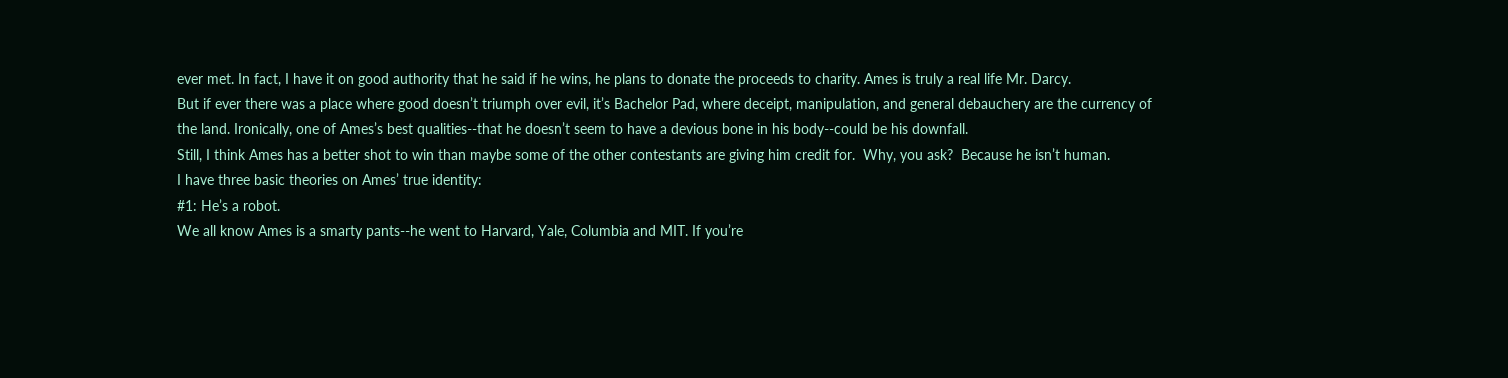ever met. In fact, I have it on good authority that he said if he wins, he plans to donate the proceeds to charity. Ames is truly a real life Mr. Darcy.
But if ever there was a place where good doesn’t triumph over evil, it’s Bachelor Pad, where deceipt, manipulation, and general debauchery are the currency of the land. Ironically, one of Ames’s best qualities--that he doesn’t seem to have a devious bone in his body--could be his downfall.
Still, I think Ames has a better shot to win than maybe some of the other contestants are giving him credit for.  Why, you ask?  Because he isn’t human.
I have three basic theories on Ames’ true identity:
#1: He’s a robot.
We all know Ames is a smarty pants--he went to Harvard, Yale, Columbia and MIT. If you’re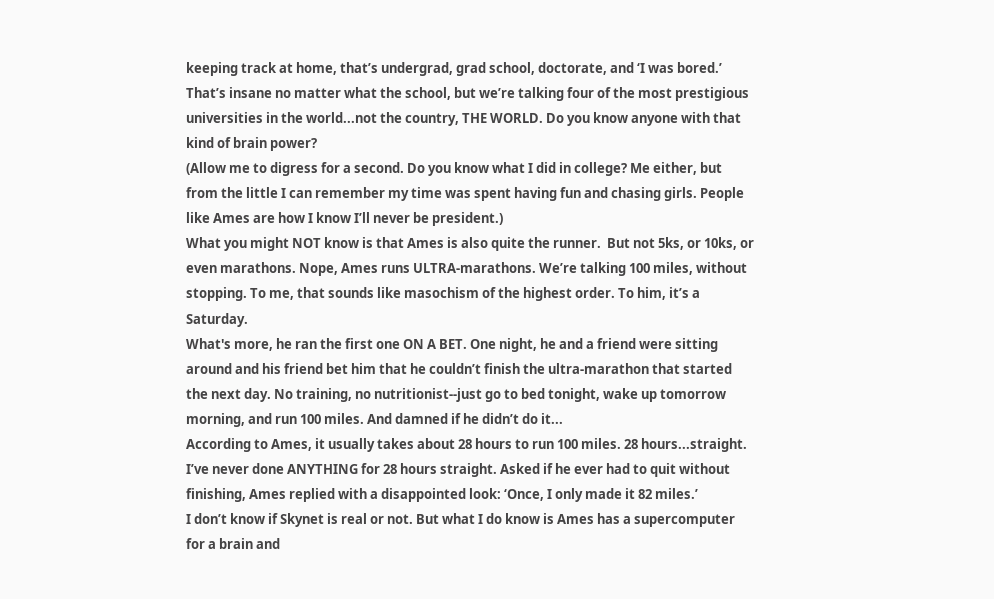keeping track at home, that’s undergrad, grad school, doctorate, and ‘I was bored.’ That’s insane no matter what the school, but we’re talking four of the most prestigious universities in the world...not the country, THE WORLD. Do you know anyone with that kind of brain power?
(Allow me to digress for a second. Do you know what I did in college? Me either, but from the little I can remember my time was spent having fun and chasing girls. People like Ames are how I know I’ll never be president.)
What you might NOT know is that Ames is also quite the runner.  But not 5ks, or 10ks, or even marathons. Nope, Ames runs ULTRA-marathons. We’re talking 100 miles, without stopping. To me, that sounds like masochism of the highest order. To him, it’s a Saturday.
What's more, he ran the first one ON A BET. One night, he and a friend were sitting around and his friend bet him that he couldn’t finish the ultra-marathon that started the next day. No training, no nutritionist--just go to bed tonight, wake up tomorrow morning, and run 100 miles. And damned if he didn’t do it...
According to Ames, it usually takes about 28 hours to run 100 miles. 28 hours...straight. I’ve never done ANYTHING for 28 hours straight. Asked if he ever had to quit without finishing, Ames replied with a disappointed look: ‘Once, I only made it 82 miles.’
I don’t know if Skynet is real or not. But what I do know is Ames has a supercomputer for a brain and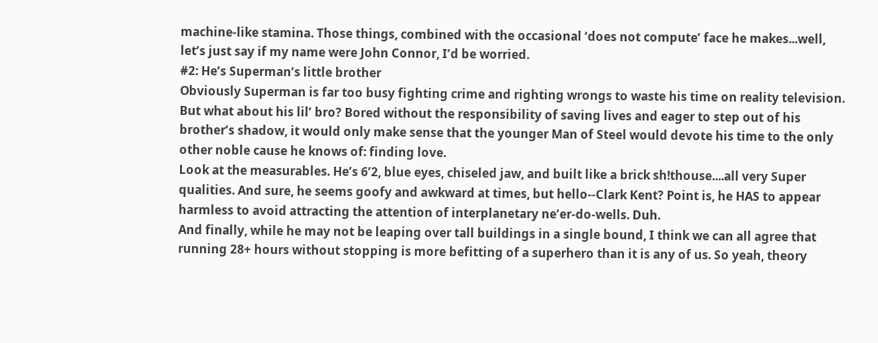machine-like stamina. Those things, combined with the occasional ‘does not compute’ face he makes...well, let’s just say if my name were John Connor, I’d be worried.
#2: He’s Superman’s little brother
Obviously Superman is far too busy fighting crime and righting wrongs to waste his time on reality television.  But what about his lil’ bro? Bored without the responsibility of saving lives and eager to step out of his brother’s shadow, it would only make sense that the younger Man of Steel would devote his time to the only other noble cause he knows of: finding love.
Look at the measurables. He’s 6’2, blue eyes, chiseled jaw, and built like a brick sh!thouse....all very Super qualities. And sure, he seems goofy and awkward at times, but hello--Clark Kent? Point is, he HAS to appear harmless to avoid attracting the attention of interplanetary ne’er-do-wells. Duh.
And finally, while he may not be leaping over tall buildings in a single bound, I think we can all agree that running 28+ hours without stopping is more befitting of a superhero than it is any of us. So yeah, theory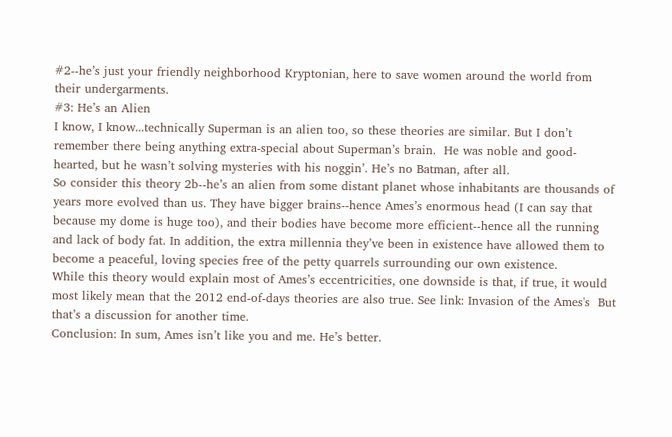#2--he’s just your friendly neighborhood Kryptonian, here to save women around the world from their undergarments.
#3: He’s an Alien
I know, I know...technically Superman is an alien too, so these theories are similar. But I don’t remember there being anything extra-special about Superman’s brain.  He was noble and good-hearted, but he wasn’t solving mysteries with his noggin’. He’s no Batman, after all.
So consider this theory 2b--he’s an alien from some distant planet whose inhabitants are thousands of years more evolved than us. They have bigger brains--hence Ames’s enormous head (I can say that because my dome is huge too), and their bodies have become more efficient--hence all the running and lack of body fat. In addition, the extra millennia they’ve been in existence have allowed them to become a peaceful, loving species free of the petty quarrels surrounding our own existence.
While this theory would explain most of Ames’s eccentricities, one downside is that, if true, it would most likely mean that the 2012 end-of-days theories are also true. See link: Invasion of the Ames's  But that’s a discussion for another time.
Conclusion: In sum, Ames isn’t like you and me. He’s better.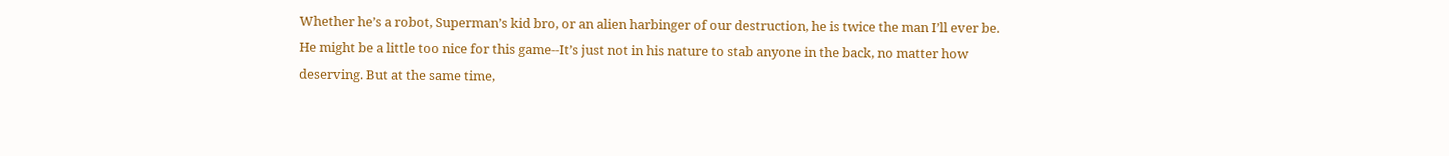Whether he’s a robot, Superman’s kid bro, or an alien harbinger of our destruction, he is twice the man I’ll ever be.  He might be a little too nice for this game--It’s just not in his nature to stab anyone in the back, no matter how deserving. But at the same time,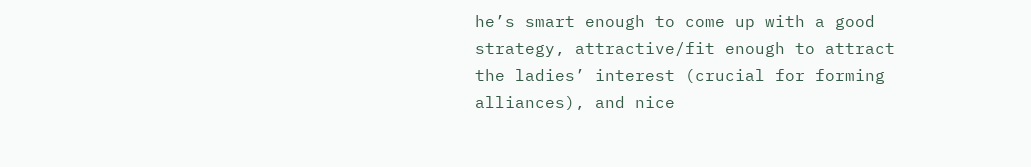he’s smart enough to come up with a good strategy, attractive/fit enough to attract the ladies’ interest (crucial for forming alliances), and nice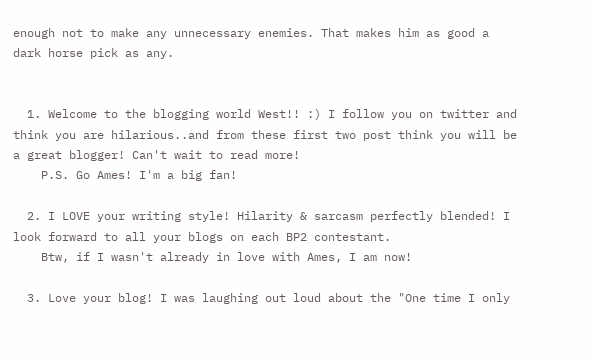enough not to make any unnecessary enemies. That makes him as good a dark horse pick as any.


  1. Welcome to the blogging world West!! :) I follow you on twitter and think you are hilarious..and from these first two post think you will be a great blogger! Can't wait to read more!
    P.S. Go Ames! I'm a big fan!

  2. I LOVE your writing style! Hilarity & sarcasm perfectly blended! I look forward to all your blogs on each BP2 contestant.
    Btw, if I wasn't already in love with Ames, I am now!

  3. Love your blog! I was laughing out loud about the "One time I only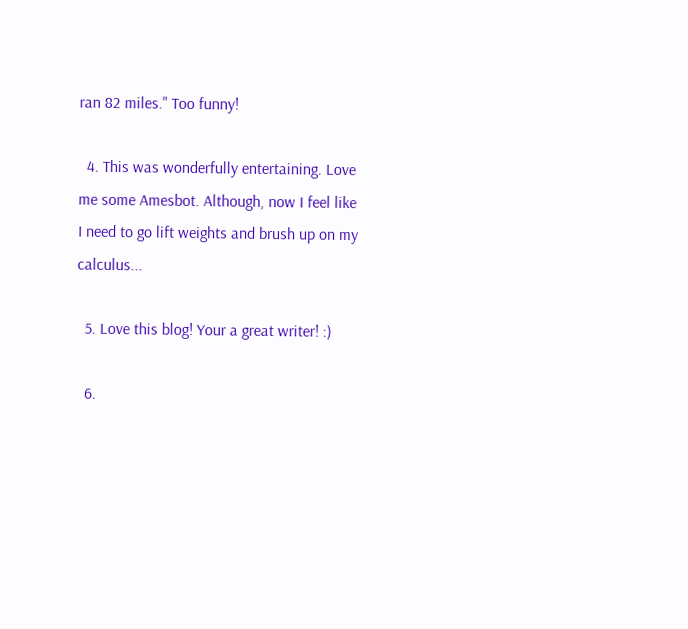ran 82 miles." Too funny!

  4. This was wonderfully entertaining. Love me some Amesbot. Although, now I feel like I need to go lift weights and brush up on my calculus...

  5. Love this blog! Your a great writer! :)

  6.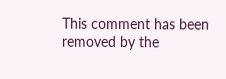This comment has been removed by the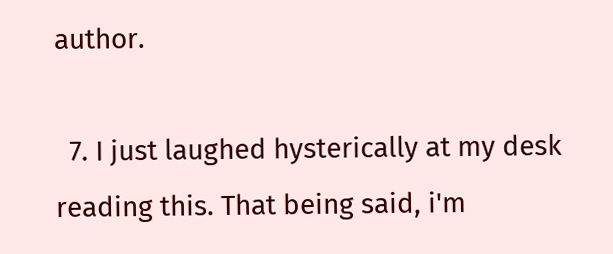author.

  7. I just laughed hysterically at my desk reading this. That being said, i'm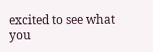excited to see what you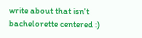write about that isn't bachelorette centered :)